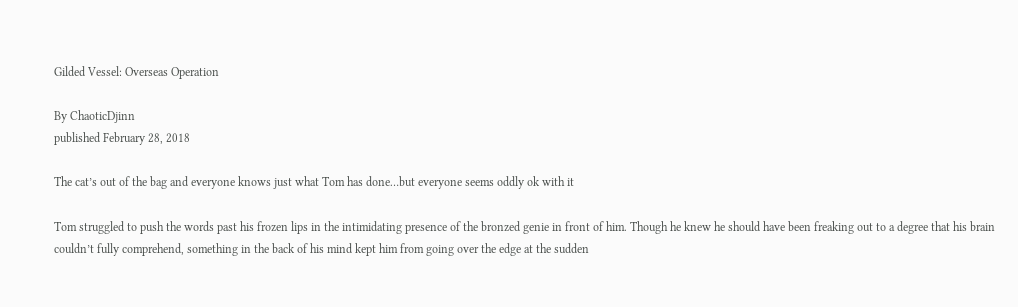Gilded Vessel: Overseas Operation

By ChaoticDjinn
published February 28, 2018

The cat’s out of the bag and everyone knows just what Tom has done…but everyone seems oddly ok with it

Tom struggled to push the words past his frozen lips in the intimidating presence of the bronzed genie in front of him. Though he knew he should have been freaking out to a degree that his brain couldn’t fully comprehend, something in the back of his mind kept him from going over the edge at the sudden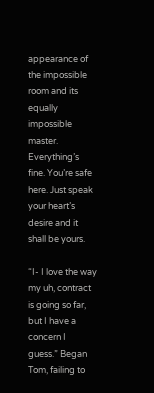appearance of the impossible room and its equally impossible master. Everything’s fine. You’re safe here. Just speak your heart’s desire and it shall be yours.

“I- I love the way my uh, contract is going so far, but I have a concern I guess.” Began Tom, failing to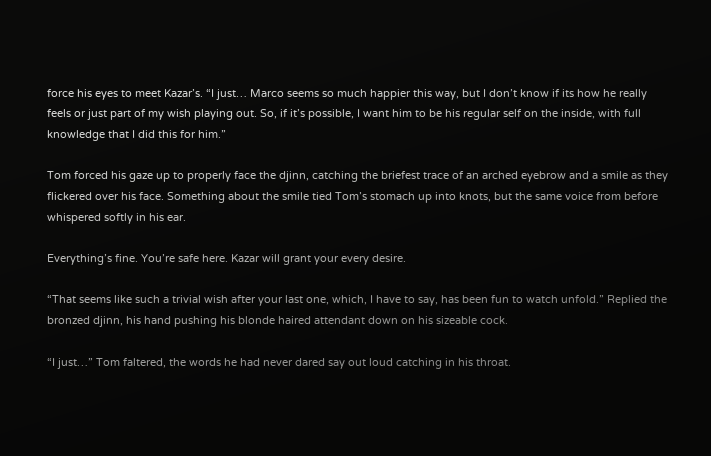force his eyes to meet Kazar’s. “I just… Marco seems so much happier this way, but I don’t know if its how he really feels or just part of my wish playing out. So, if it’s possible, I want him to be his regular self on the inside, with full knowledge that I did this for him.”

Tom forced his gaze up to properly face the djinn, catching the briefest trace of an arched eyebrow and a smile as they flickered over his face. Something about the smile tied Tom’s stomach up into knots, but the same voice from before whispered softly in his ear.

Everything’s fine. You’re safe here. Kazar will grant your every desire.

“That seems like such a trivial wish after your last one, which, I have to say, has been fun to watch unfold.” Replied the bronzed djinn, his hand pushing his blonde haired attendant down on his sizeable cock.

“I just…” Tom faltered, the words he had never dared say out loud catching in his throat.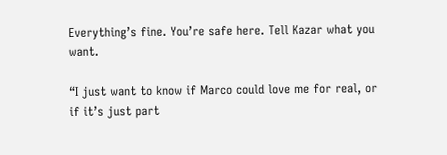Everything’s fine. You’re safe here. Tell Kazar what you want.

“I just want to know if Marco could love me for real, or if it’s just part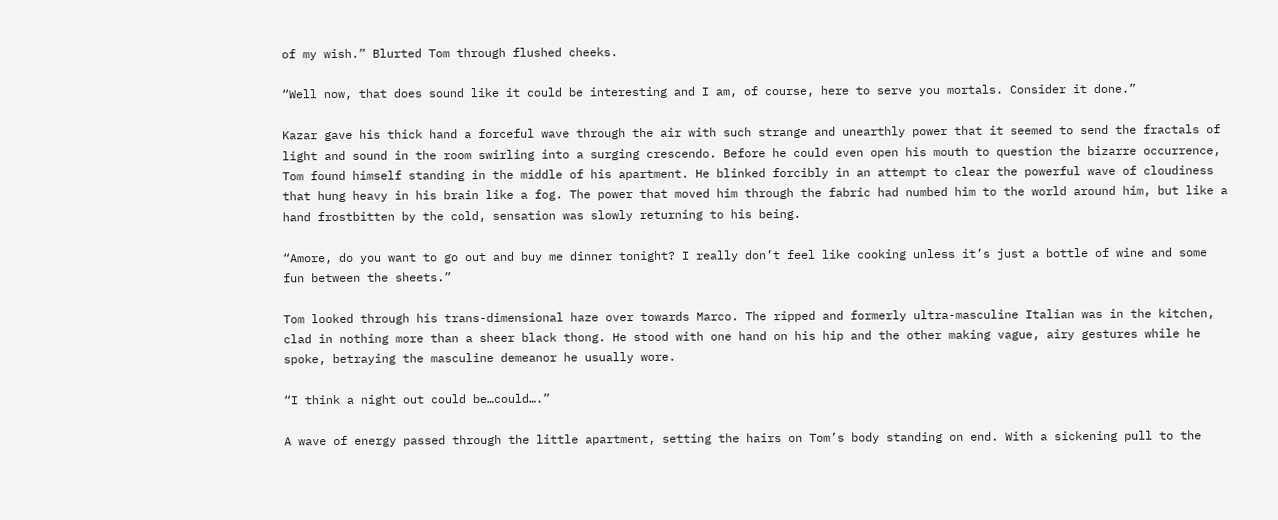of my wish.” Blurted Tom through flushed cheeks.

“Well now, that does sound like it could be interesting and I am, of course, here to serve you mortals. Consider it done.”

Kazar gave his thick hand a forceful wave through the air with such strange and unearthly power that it seemed to send the fractals of light and sound in the room swirling into a surging crescendo. Before he could even open his mouth to question the bizarre occurrence, Tom found himself standing in the middle of his apartment. He blinked forcibly in an attempt to clear the powerful wave of cloudiness that hung heavy in his brain like a fog. The power that moved him through the fabric had numbed him to the world around him, but like a hand frostbitten by the cold, sensation was slowly returning to his being.

“Amore, do you want to go out and buy me dinner tonight? I really don’t feel like cooking unless it’s just a bottle of wine and some fun between the sheets.”

Tom looked through his trans-dimensional haze over towards Marco. The ripped and formerly ultra-masculine Italian was in the kitchen, clad in nothing more than a sheer black thong. He stood with one hand on his hip and the other making vague, airy gestures while he spoke, betraying the masculine demeanor he usually wore.

“I think a night out could be…could….”

A wave of energy passed through the little apartment, setting the hairs on Tom’s body standing on end. With a sickening pull to the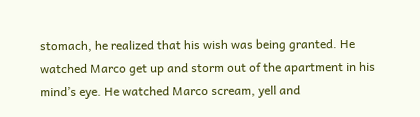stomach, he realized that his wish was being granted. He watched Marco get up and storm out of the apartment in his mind’s eye. He watched Marco scream, yell and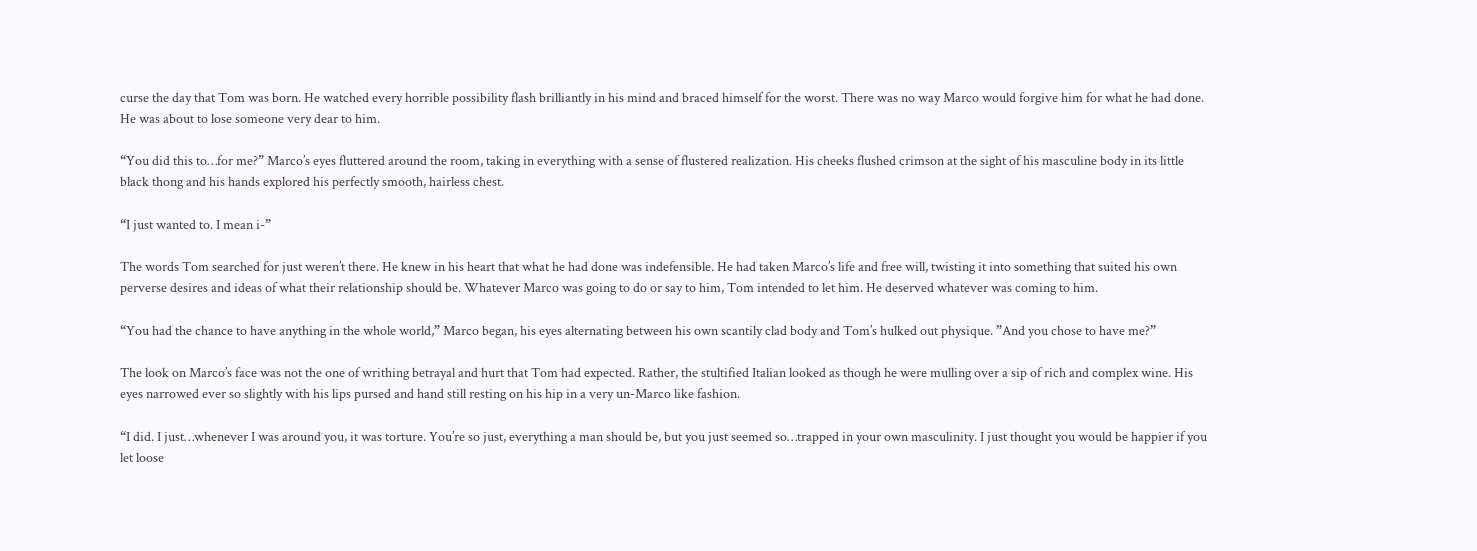curse the day that Tom was born. He watched every horrible possibility flash brilliantly in his mind and braced himself for the worst. There was no way Marco would forgive him for what he had done. He was about to lose someone very dear to him.

“You did this to…for me?” Marco’s eyes fluttered around the room, taking in everything with a sense of flustered realization. His cheeks flushed crimson at the sight of his masculine body in its little black thong and his hands explored his perfectly smooth, hairless chest.

“I just wanted to. I mean i-”

The words Tom searched for just weren’t there. He knew in his heart that what he had done was indefensible. He had taken Marco’s life and free will, twisting it into something that suited his own perverse desires and ideas of what their relationship should be. Whatever Marco was going to do or say to him, Tom intended to let him. He deserved whatever was coming to him.

“You had the chance to have anything in the whole world,” Marco began, his eyes alternating between his own scantily clad body and Tom’s hulked out physique. ”And you chose to have me?”

The look on Marco’s face was not the one of writhing betrayal and hurt that Tom had expected. Rather, the stultified Italian looked as though he were mulling over a sip of rich and complex wine. His eyes narrowed ever so slightly with his lips pursed and hand still resting on his hip in a very un-Marco like fashion.

“I did. I just…whenever I was around you, it was torture. You’re so just, everything a man should be, but you just seemed so…trapped in your own masculinity. I just thought you would be happier if you let loose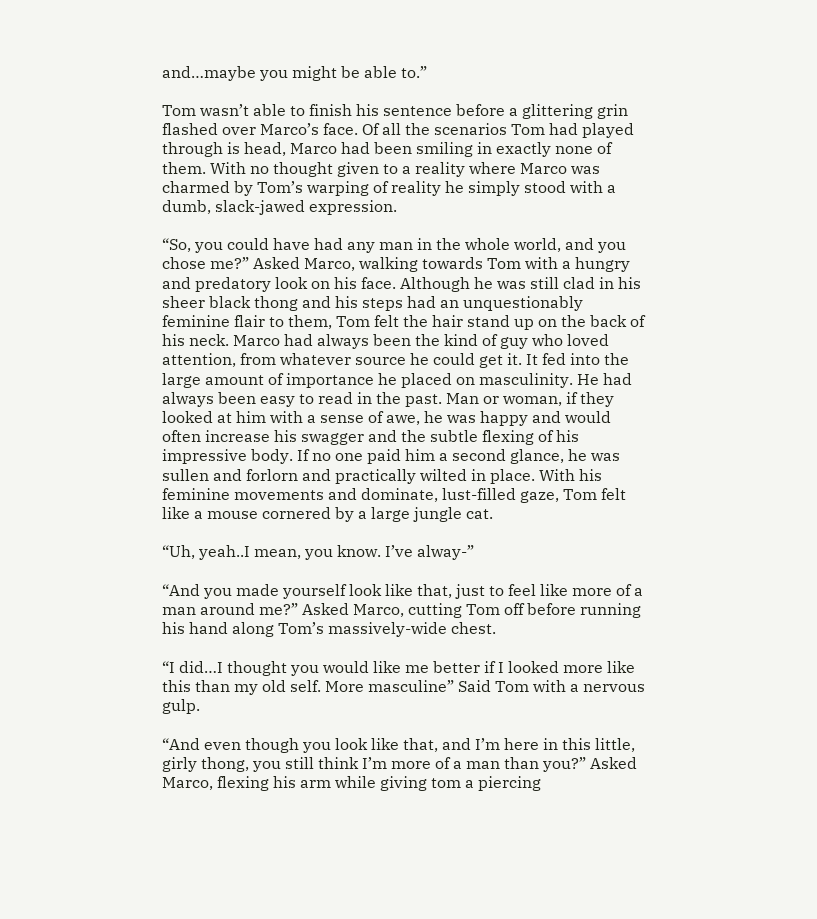and…maybe you might be able to.”

Tom wasn’t able to finish his sentence before a glittering grin flashed over Marco’s face. Of all the scenarios Tom had played through is head, Marco had been smiling in exactly none of them. With no thought given to a reality where Marco was charmed by Tom’s warping of reality he simply stood with a dumb, slack-jawed expression.

“So, you could have had any man in the whole world, and you chose me?” Asked Marco, walking towards Tom with a hungry and predatory look on his face. Although he was still clad in his sheer black thong and his steps had an unquestionably feminine flair to them, Tom felt the hair stand up on the back of his neck. Marco had always been the kind of guy who loved attention, from whatever source he could get it. It fed into the large amount of importance he placed on masculinity. He had always been easy to read in the past. Man or woman, if they looked at him with a sense of awe, he was happy and would often increase his swagger and the subtle flexing of his impressive body. If no one paid him a second glance, he was sullen and forlorn and practically wilted in place. With his feminine movements and dominate, lust-filled gaze, Tom felt like a mouse cornered by a large jungle cat.

“Uh, yeah..I mean, you know. I’ve alway-”

“And you made yourself look like that, just to feel like more of a man around me?” Asked Marco, cutting Tom off before running his hand along Tom’s massively-wide chest.

“I did…I thought you would like me better if I looked more like this than my old self. More masculine” Said Tom with a nervous gulp.

“And even though you look like that, and I’m here in this little, girly thong, you still think I’m more of a man than you?” Asked Marco, flexing his arm while giving tom a piercing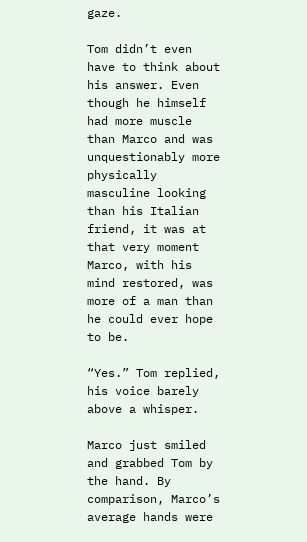gaze.

Tom didn’t even have to think about his answer. Even though he himself had more muscle than Marco and was unquestionably more physically masculine looking than his Italian friend, it was at that very moment Marco, with his mind restored, was more of a man than he could ever hope to be.

“Yes.” Tom replied, his voice barely above a whisper.

Marco just smiled and grabbed Tom by the hand. By comparison, Marco’s average hands were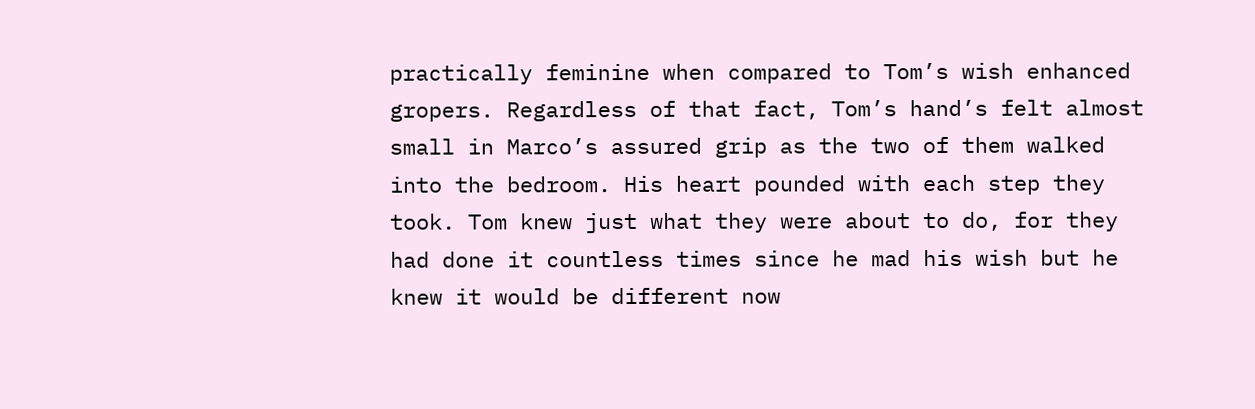practically feminine when compared to Tom’s wish enhanced gropers. Regardless of that fact, Tom’s hand’s felt almost small in Marco’s assured grip as the two of them walked into the bedroom. His heart pounded with each step they took. Tom knew just what they were about to do, for they had done it countless times since he mad his wish but he knew it would be different now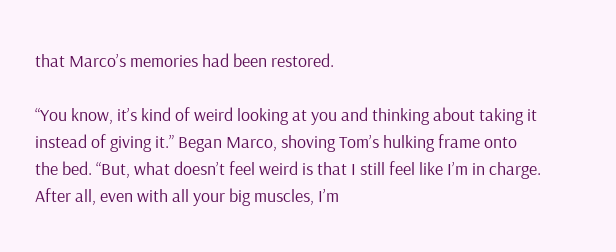that Marco’s memories had been restored.

“You know, it’s kind of weird looking at you and thinking about taking it instead of giving it.” Began Marco, shoving Tom’s hulking frame onto the bed. “But, what doesn’t feel weird is that I still feel like I’m in charge. After all, even with all your big muscles, I’m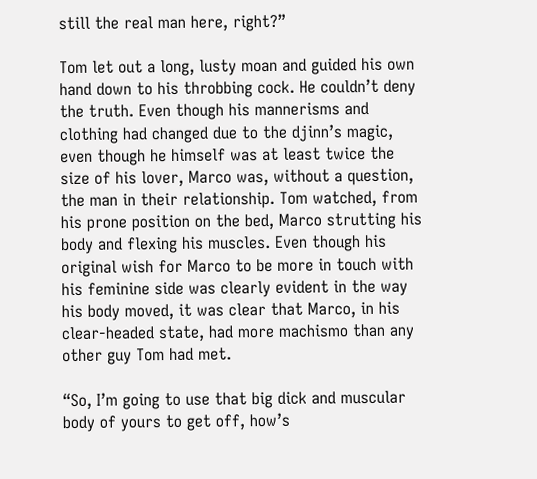still the real man here, right?”

Tom let out a long, lusty moan and guided his own hand down to his throbbing cock. He couldn’t deny the truth. Even though his mannerisms and clothing had changed due to the djinn’s magic, even though he himself was at least twice the size of his lover, Marco was, without a question, the man in their relationship. Tom watched, from his prone position on the bed, Marco strutting his body and flexing his muscles. Even though his original wish for Marco to be more in touch with his feminine side was clearly evident in the way his body moved, it was clear that Marco, in his clear-headed state, had more machismo than any other guy Tom had met.

“So, I’m going to use that big dick and muscular body of yours to get off, how’s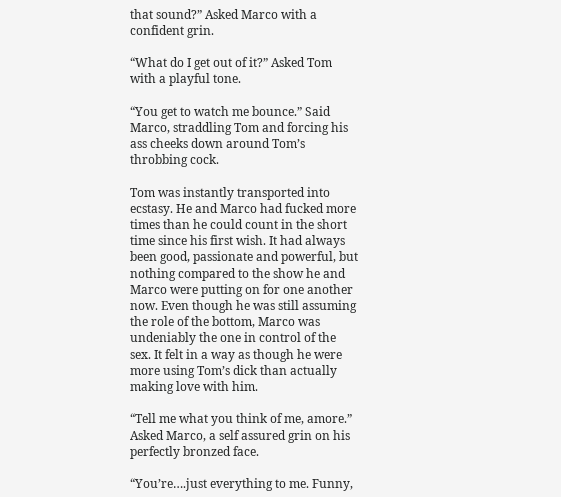that sound?” Asked Marco with a confident grin.

“What do I get out of it?” Asked Tom with a playful tone.

“You get to watch me bounce.” Said Marco, straddling Tom and forcing his ass cheeks down around Tom’s throbbing cock.

Tom was instantly transported into ecstasy. He and Marco had fucked more times than he could count in the short time since his first wish. It had always been good, passionate and powerful, but nothing compared to the show he and Marco were putting on for one another now. Even though he was still assuming the role of the bottom, Marco was undeniably the one in control of the sex. It felt in a way as though he were more using Tom’s dick than actually making love with him.

“Tell me what you think of me, amore.” Asked Marco, a self assured grin on his perfectly bronzed face.

“You’re….just everything to me. Funny,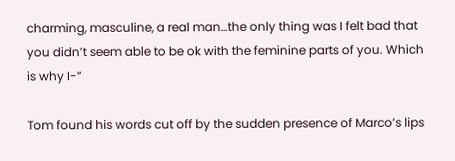charming, masculine, a real man…the only thing was I felt bad that you didn’t seem able to be ok with the feminine parts of you. Which is why I-”

Tom found his words cut off by the sudden presence of Marco’s lips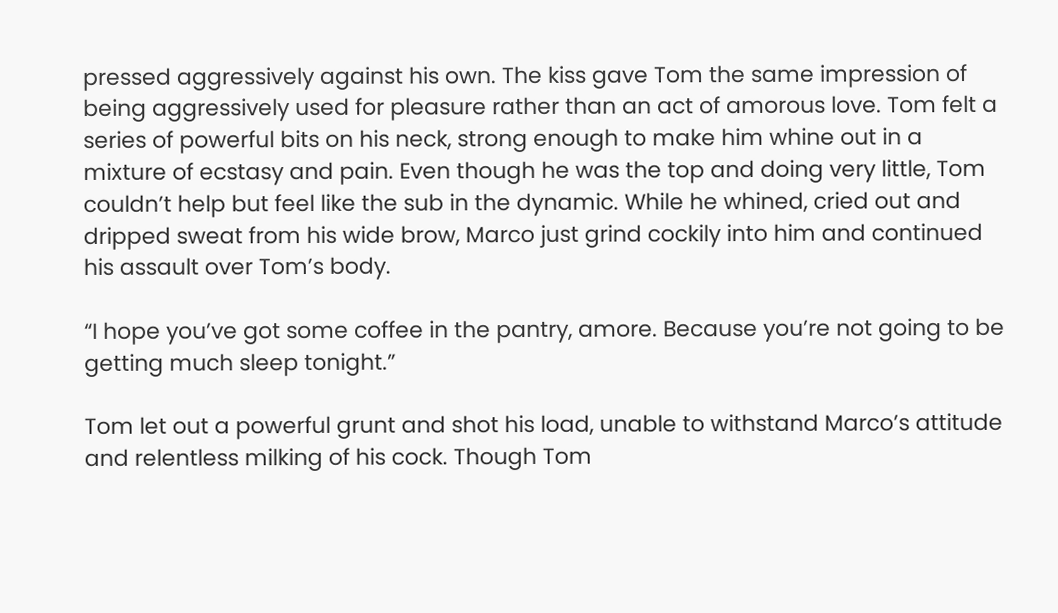pressed aggressively against his own. The kiss gave Tom the same impression of being aggressively used for pleasure rather than an act of amorous love. Tom felt a series of powerful bits on his neck, strong enough to make him whine out in a mixture of ecstasy and pain. Even though he was the top and doing very little, Tom couldn’t help but feel like the sub in the dynamic. While he whined, cried out and dripped sweat from his wide brow, Marco just grind cockily into him and continued his assault over Tom’s body.

“I hope you’ve got some coffee in the pantry, amore. Because you’re not going to be getting much sleep tonight.”

Tom let out a powerful grunt and shot his load, unable to withstand Marco’s attitude and relentless milking of his cock. Though Tom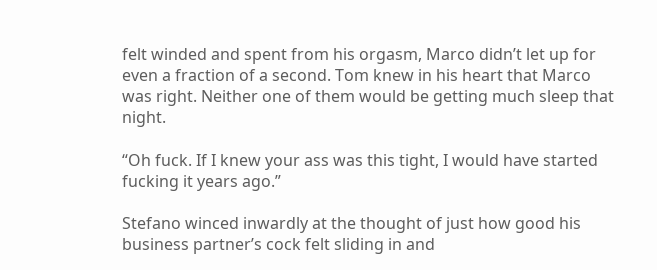felt winded and spent from his orgasm, Marco didn’t let up for even a fraction of a second. Tom knew in his heart that Marco was right. Neither one of them would be getting much sleep that night.

“Oh fuck. If I knew your ass was this tight, I would have started fucking it years ago.”

Stefano winced inwardly at the thought of just how good his business partner’s cock felt sliding in and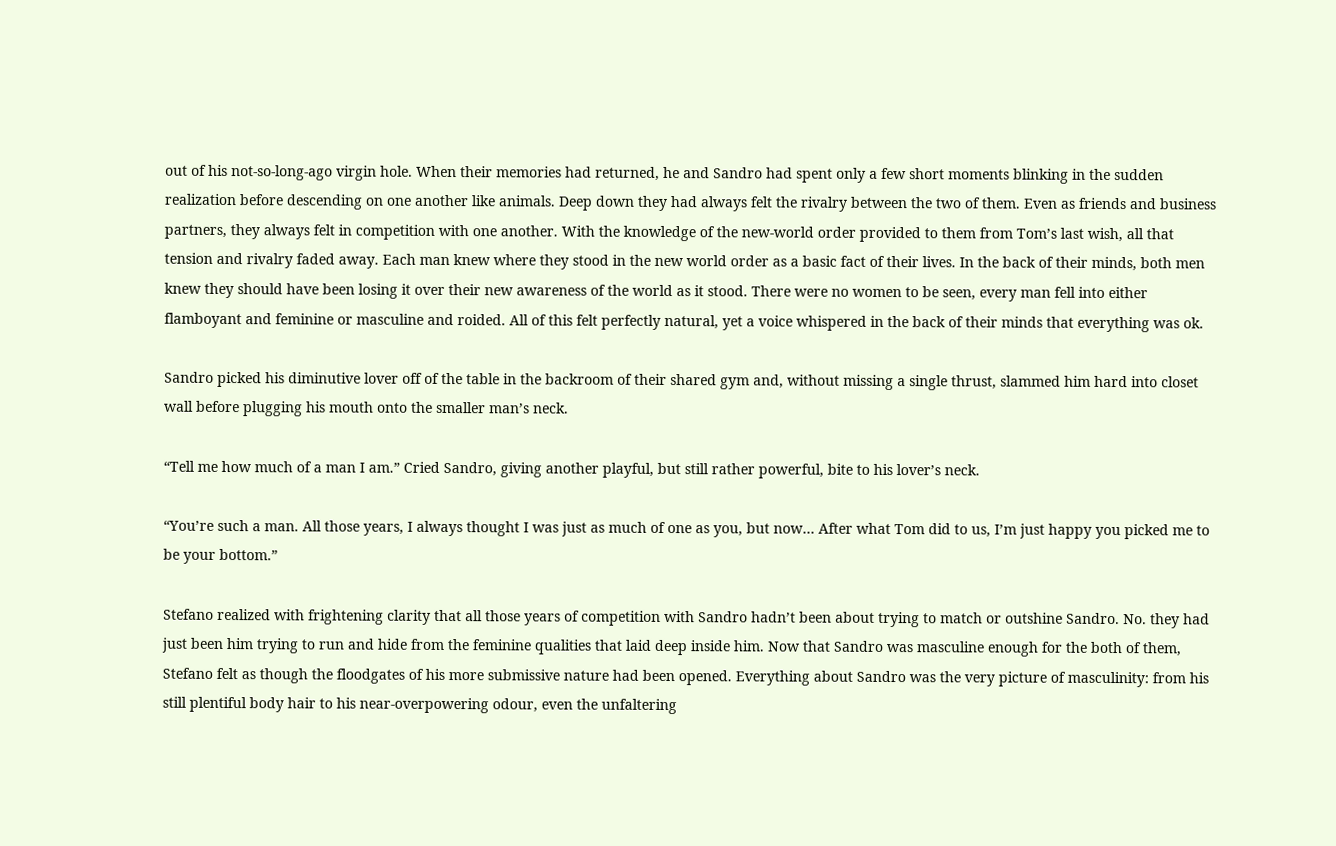out of his not-so-long-ago virgin hole. When their memories had returned, he and Sandro had spent only a few short moments blinking in the sudden realization before descending on one another like animals. Deep down they had always felt the rivalry between the two of them. Even as friends and business partners, they always felt in competition with one another. With the knowledge of the new-world order provided to them from Tom’s last wish, all that tension and rivalry faded away. Each man knew where they stood in the new world order as a basic fact of their lives. In the back of their minds, both men knew they should have been losing it over their new awareness of the world as it stood. There were no women to be seen, every man fell into either flamboyant and feminine or masculine and roided. All of this felt perfectly natural, yet a voice whispered in the back of their minds that everything was ok.

Sandro picked his diminutive lover off of the table in the backroom of their shared gym and, without missing a single thrust, slammed him hard into closet wall before plugging his mouth onto the smaller man’s neck.

“Tell me how much of a man I am.” Cried Sandro, giving another playful, but still rather powerful, bite to his lover’s neck.

“You’re such a man. All those years, I always thought I was just as much of one as you, but now… After what Tom did to us, I’m just happy you picked me to be your bottom.”

Stefano realized with frightening clarity that all those years of competition with Sandro hadn’t been about trying to match or outshine Sandro. No. they had just been him trying to run and hide from the feminine qualities that laid deep inside him. Now that Sandro was masculine enough for the both of them, Stefano felt as though the floodgates of his more submissive nature had been opened. Everything about Sandro was the very picture of masculinity: from his still plentiful body hair to his near-overpowering odour, even the unfaltering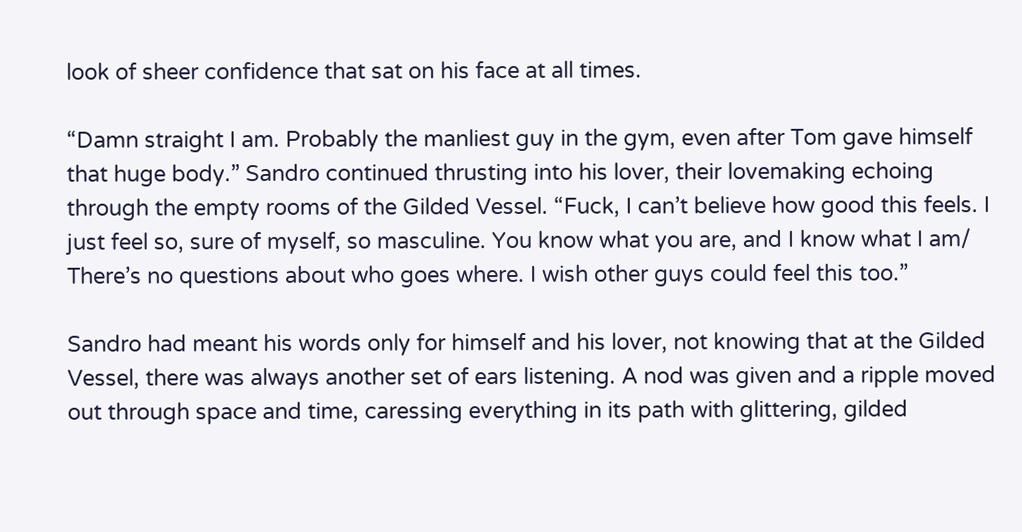look of sheer confidence that sat on his face at all times.

“Damn straight I am. Probably the manliest guy in the gym, even after Tom gave himself that huge body.” Sandro continued thrusting into his lover, their lovemaking echoing through the empty rooms of the Gilded Vessel. “Fuck, I can’t believe how good this feels. I just feel so, sure of myself, so masculine. You know what you are, and I know what I am/ There’s no questions about who goes where. I wish other guys could feel this too.”

Sandro had meant his words only for himself and his lover, not knowing that at the Gilded Vessel, there was always another set of ears listening. A nod was given and a ripple moved out through space and time, caressing everything in its path with glittering, gilded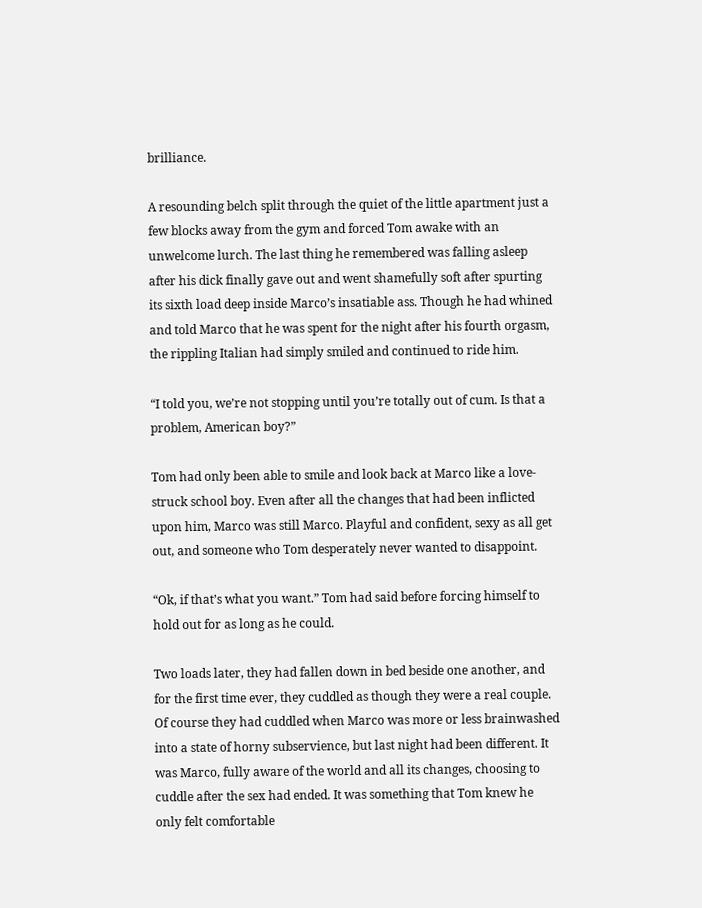brilliance.

A resounding belch split through the quiet of the little apartment just a few blocks away from the gym and forced Tom awake with an unwelcome lurch. The last thing he remembered was falling asleep after his dick finally gave out and went shamefully soft after spurting its sixth load deep inside Marco’s insatiable ass. Though he had whined and told Marco that he was spent for the night after his fourth orgasm, the rippling Italian had simply smiled and continued to ride him.

“I told you, we’re not stopping until you’re totally out of cum. Is that a problem, American boy?”

Tom had only been able to smile and look back at Marco like a love-struck school boy. Even after all the changes that had been inflicted upon him, Marco was still Marco. Playful and confident, sexy as all get out, and someone who Tom desperately never wanted to disappoint.

“Ok, if that’s what you want.” Tom had said before forcing himself to hold out for as long as he could.

Two loads later, they had fallen down in bed beside one another, and for the first time ever, they cuddled as though they were a real couple. Of course they had cuddled when Marco was more or less brainwashed into a state of horny subservience, but last night had been different. It was Marco, fully aware of the world and all its changes, choosing to cuddle after the sex had ended. It was something that Tom knew he only felt comfortable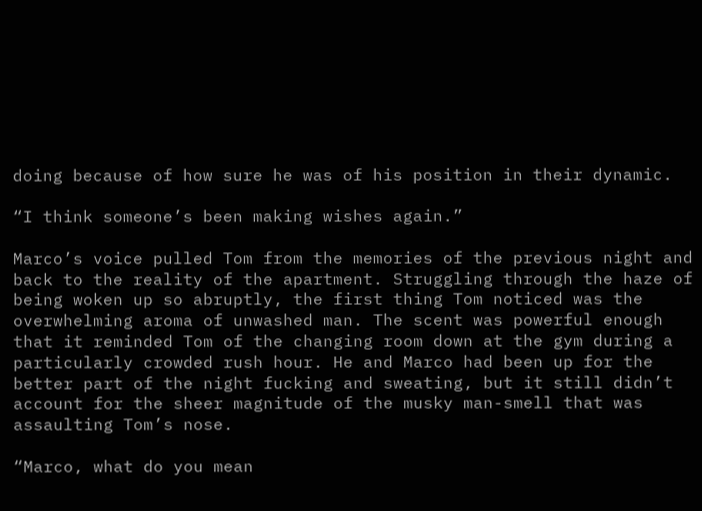doing because of how sure he was of his position in their dynamic.

“I think someone’s been making wishes again.”

Marco’s voice pulled Tom from the memories of the previous night and back to the reality of the apartment. Struggling through the haze of being woken up so abruptly, the first thing Tom noticed was the overwhelming aroma of unwashed man. The scent was powerful enough that it reminded Tom of the changing room down at the gym during a particularly crowded rush hour. He and Marco had been up for the better part of the night fucking and sweating, but it still didn’t account for the sheer magnitude of the musky man-smell that was assaulting Tom’s nose.

“Marco, what do you mean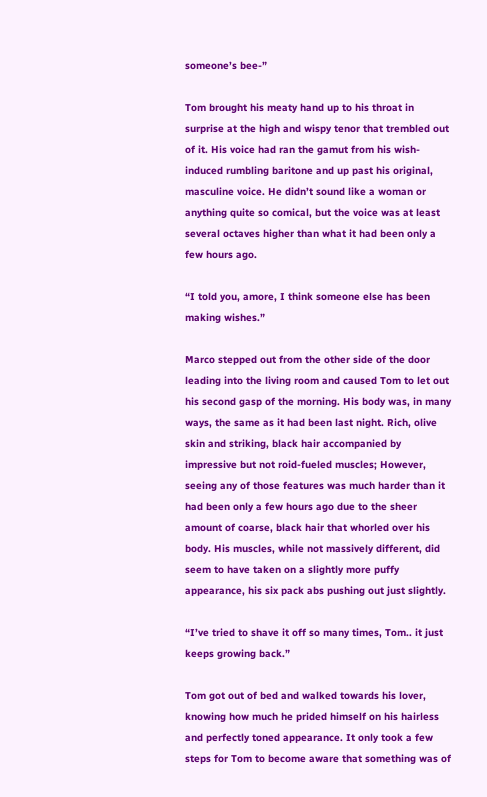someone’s bee-”

Tom brought his meaty hand up to his throat in surprise at the high and wispy tenor that trembled out of it. His voice had ran the gamut from his wish-induced rumbling baritone and up past his original, masculine voice. He didn’t sound like a woman or anything quite so comical, but the voice was at least several octaves higher than what it had been only a few hours ago.

“I told you, amore, I think someone else has been making wishes.”

Marco stepped out from the other side of the door leading into the living room and caused Tom to let out his second gasp of the morning. His body was, in many ways, the same as it had been last night. Rich, olive skin and striking, black hair accompanied by impressive but not roid-fueled muscles; However, seeing any of those features was much harder than it had been only a few hours ago due to the sheer amount of coarse, black hair that whorled over his body. His muscles, while not massively different, did seem to have taken on a slightly more puffy appearance, his six pack abs pushing out just slightly.

“I’ve tried to shave it off so many times, Tom.. it just keeps growing back.”

Tom got out of bed and walked towards his lover, knowing how much he prided himself on his hairless and perfectly toned appearance. It only took a few steps for Tom to become aware that something was of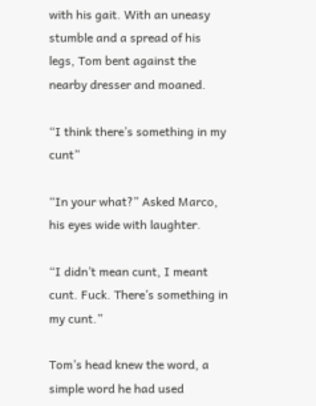with his gait. With an uneasy stumble and a spread of his legs, Tom bent against the nearby dresser and moaned.

“I think there’s something in my cunt”

“In your what?” Asked Marco, his eyes wide with laughter.

“I didn’t mean cunt, I meant cunt. Fuck. There’s something in my cunt.”

Tom’s head knew the word, a simple word he had used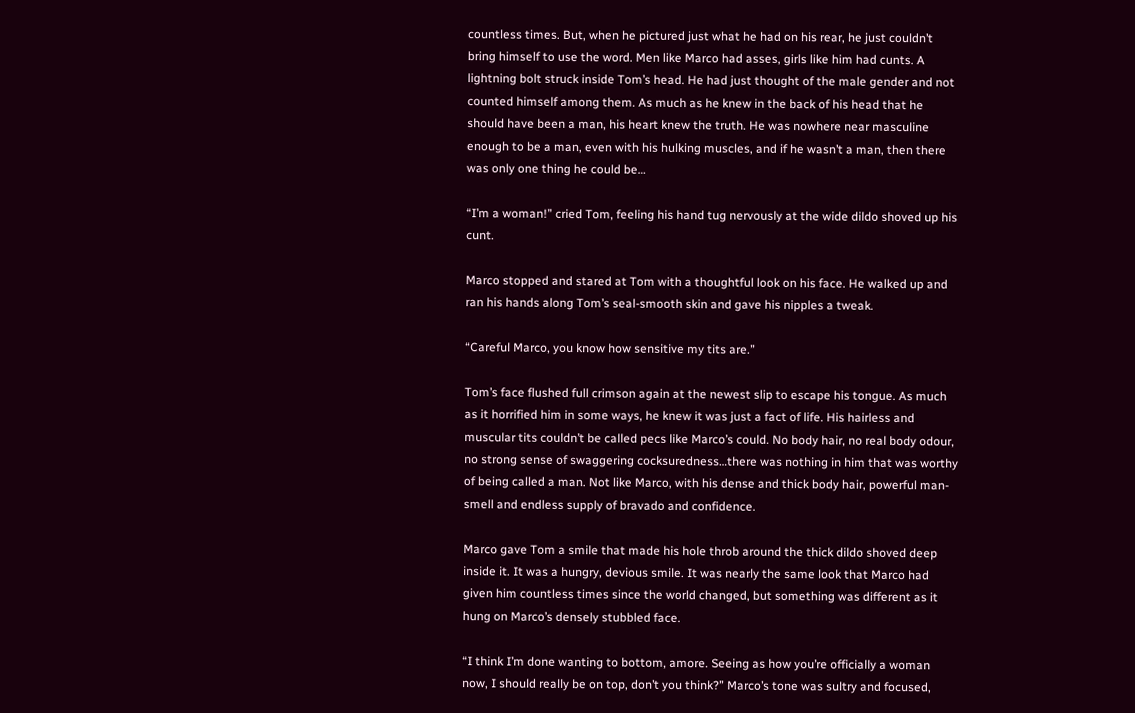countless times. But, when he pictured just what he had on his rear, he just couldn’t bring himself to use the word. Men like Marco had asses, girls like him had cunts. A lightning bolt struck inside Tom’s head. He had just thought of the male gender and not counted himself among them. As much as he knew in the back of his head that he should have been a man, his heart knew the truth. He was nowhere near masculine enough to be a man, even with his hulking muscles, and if he wasn’t a man, then there was only one thing he could be…

“I’m a woman!” cried Tom, feeling his hand tug nervously at the wide dildo shoved up his cunt.

Marco stopped and stared at Tom with a thoughtful look on his face. He walked up and ran his hands along Tom’s seal-smooth skin and gave his nipples a tweak.

“Careful Marco, you know how sensitive my tits are.”

Tom’s face flushed full crimson again at the newest slip to escape his tongue. As much as it horrified him in some ways, he knew it was just a fact of life. His hairless and muscular tits couldn’t be called pecs like Marco’s could. No body hair, no real body odour, no strong sense of swaggering cocksuredness…there was nothing in him that was worthy of being called a man. Not like Marco, with his dense and thick body hair, powerful man-smell and endless supply of bravado and confidence.

Marco gave Tom a smile that made his hole throb around the thick dildo shoved deep inside it. It was a hungry, devious smile. It was nearly the same look that Marco had given him countless times since the world changed, but something was different as it hung on Marco’s densely stubbled face.

“I think I’m done wanting to bottom, amore. Seeing as how you’re officially a woman now, I should really be on top, don’t you think?” Marco’s tone was sultry and focused,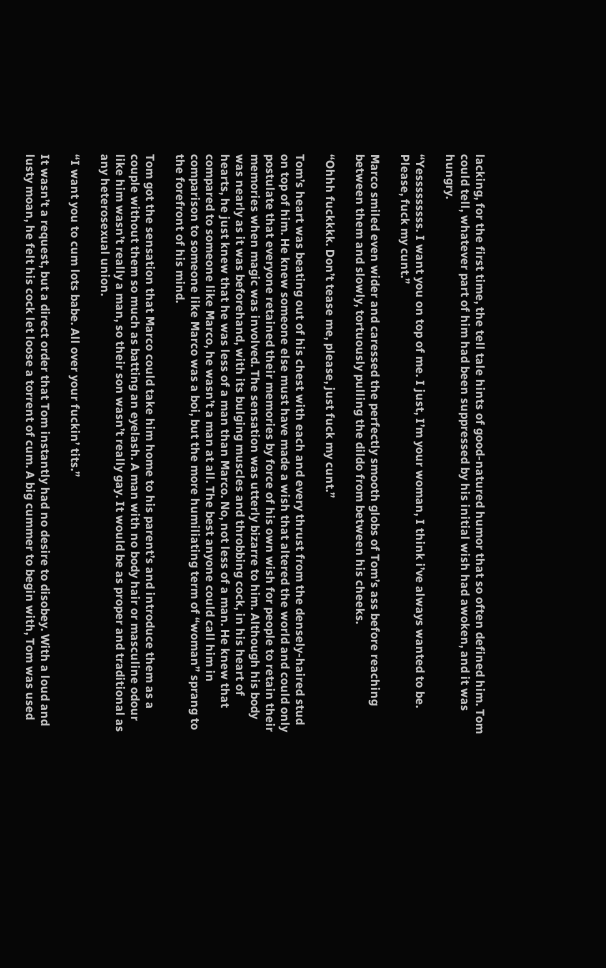lacking, for the first time, the tell tale hints of good-natured humor that so often defined him. Tom could tell, whatever part of him had been suppressed by his initial wish had awoken, and it was hungry.

“Yesssssssss. I want you on top of me. I just, I’m your woman, I think i’ve always wanted to be. Please, fuck my cunt.”

Marco smiled even wider and caressed the perfectly smooth globs of Tom’s ass before reaching between them and slowly, tortuously pulling the dildo from between his cheeks.

“Ohhh fuckkkk. Don’t tease me, please, just fuck my cunt.”

Tom’s heart was beating out of his chest with each and every thrust from the densely-haired stud on top of him. He knew someone else must have made a wish that altered the world and could only postulate that everyone retained their memories by force of his own wish for people to retain their memories when magic was involved. The sensation was utterly bizarre to him. Although his body was nearly as it was beforehand, with its bulging muscles and throbbing cock, in his heart of hearts, he just knew that he was less of a man than Marco. No, not less of a man. He knew that compared to someone like Marco, he wasn’t a man at all. The best anyone could call him in comparison to someone like Marco was a boi, but the more humiliating term of “woman” sprang to the forefront of his mind.

Tom got the sensation that Marco could take him home to his parent’s and introduce them as a couple without them so much as batting an eyelash. A man with no body hair or masculine odour like him wasn’t really a man, so their son wasn’t really gay. It would be as proper and traditional as any heterosexual union.

“I want you to cum lots babe. All over your fuckin’ tits.”

It wasn’t a request, but a direct order that Tom instantly had no desire to disobey. With a loud and lusty moan, he felt his cock let loose a torrent of cum. A big cummer to begin with, Tom was used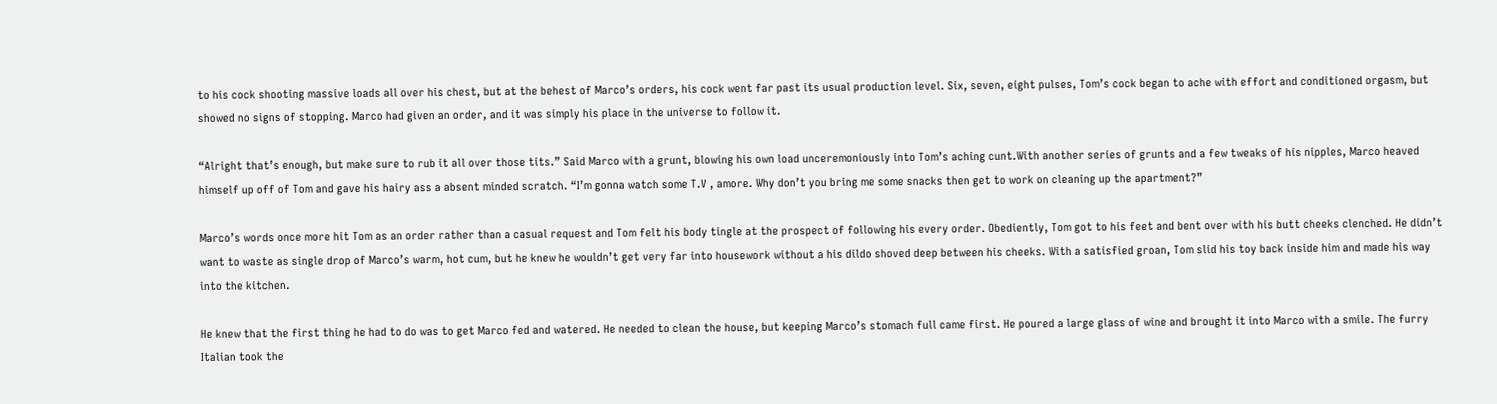to his cock shooting massive loads all over his chest, but at the behest of Marco’s orders, his cock went far past its usual production level. Six, seven, eight pulses, Tom’s cock began to ache with effort and conditioned orgasm, but showed no signs of stopping. Marco had given an order, and it was simply his place in the universe to follow it.

“Alright that’s enough, but make sure to rub it all over those tits.” Said Marco with a grunt, blowing his own load unceremoniously into Tom’s aching cunt.With another series of grunts and a few tweaks of his nipples, Marco heaved himself up off of Tom and gave his hairy ass a absent minded scratch. “I’m gonna watch some T.V , amore. Why don’t you bring me some snacks then get to work on cleaning up the apartment?”

Marco’s words once more hit Tom as an order rather than a casual request and Tom felt his body tingle at the prospect of following his every order. Obediently, Tom got to his feet and bent over with his butt cheeks clenched. He didn’t want to waste as single drop of Marco’s warm, hot cum, but he knew he wouldn’t get very far into housework without a his dildo shoved deep between his cheeks. With a satisfied groan, Tom slid his toy back inside him and made his way into the kitchen.

He knew that the first thing he had to do was to get Marco fed and watered. He needed to clean the house, but keeping Marco’s stomach full came first. He poured a large glass of wine and brought it into Marco with a smile. The furry Italian took the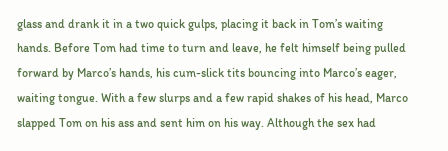glass and drank it in a two quick gulps, placing it back in Tom’s waiting hands. Before Tom had time to turn and leave, he felt himself being pulled forward by Marco’s hands, his cum-slick tits bouncing into Marco’s eager, waiting tongue. With a few slurps and a few rapid shakes of his head, Marco slapped Tom on his ass and sent him on his way. Although the sex had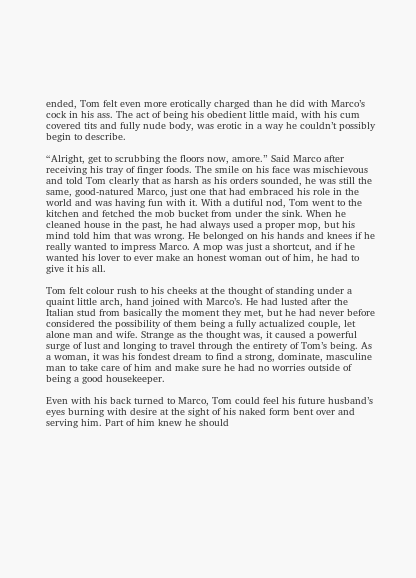ended, Tom felt even more erotically charged than he did with Marco’s cock in his ass. The act of being his obedient little maid, with his cum covered tits and fully nude body, was erotic in a way he couldn’t possibly begin to describe.

“Alright, get to scrubbing the floors now, amore.” Said Marco after receiving his tray of finger foods. The smile on his face was mischievous and told Tom clearly that as harsh as his orders sounded, he was still the same, good-natured Marco, just one that had embraced his role in the world and was having fun with it. With a dutiful nod, Tom went to the kitchen and fetched the mob bucket from under the sink. When he cleaned house in the past, he had always used a proper mop, but his mind told him that was wrong. He belonged on his hands and knees if he really wanted to impress Marco. A mop was just a shortcut, and if he wanted his lover to ever make an honest woman out of him, he had to give it his all.

Tom felt colour rush to his cheeks at the thought of standing under a quaint little arch, hand joined with Marco’s. He had lusted after the Italian stud from basically the moment they met, but he had never before considered the possibility of them being a fully actualized couple, let alone man and wife. Strange as the thought was, it caused a powerful surge of lust and longing to travel through the entirety of Tom’s being. As a woman, it was his fondest dream to find a strong, dominate, masculine man to take care of him and make sure he had no worries outside of being a good housekeeper.

Even with his back turned to Marco, Tom could feel his future husband’s eyes burning with desire at the sight of his naked form bent over and serving him. Part of him knew he should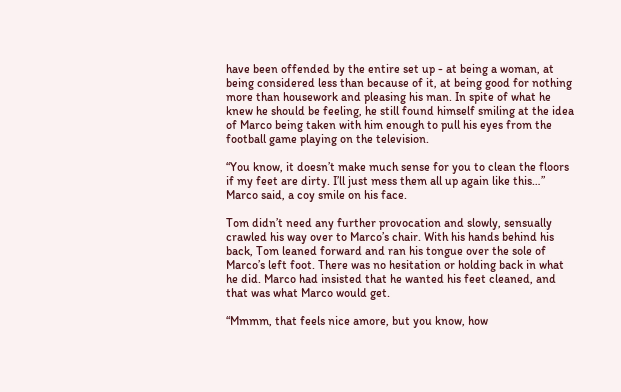have been offended by the entire set up - at being a woman, at being considered less than because of it, at being good for nothing more than housework and pleasing his man. In spite of what he knew he should be feeling, he still found himself smiling at the idea of Marco being taken with him enough to pull his eyes from the football game playing on the television.

“You know, it doesn’t make much sense for you to clean the floors if my feet are dirty. I’ll just mess them all up again like this…” Marco said, a coy smile on his face.

Tom didn’t need any further provocation and slowly, sensually crawled his way over to Marco’s chair. With his hands behind his back, Tom leaned forward and ran his tongue over the sole of Marco’s left foot. There was no hesitation or holding back in what he did. Marco had insisted that he wanted his feet cleaned, and that was what Marco would get.

“Mmmm, that feels nice amore, but you know, how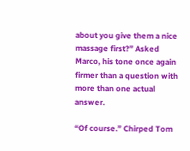about you give them a nice massage first?” Asked Marco, his tone once again firmer than a question with more than one actual answer.

“Of course.” Chirped Tom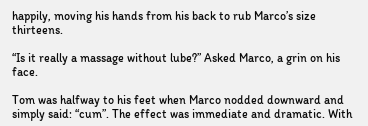happily, moving his hands from his back to rub Marco’s size thirteens.

“Is it really a massage without lube?” Asked Marco, a grin on his face.

Tom was halfway to his feet when Marco nodded downward and simply said: “cum”. The effect was immediate and dramatic. With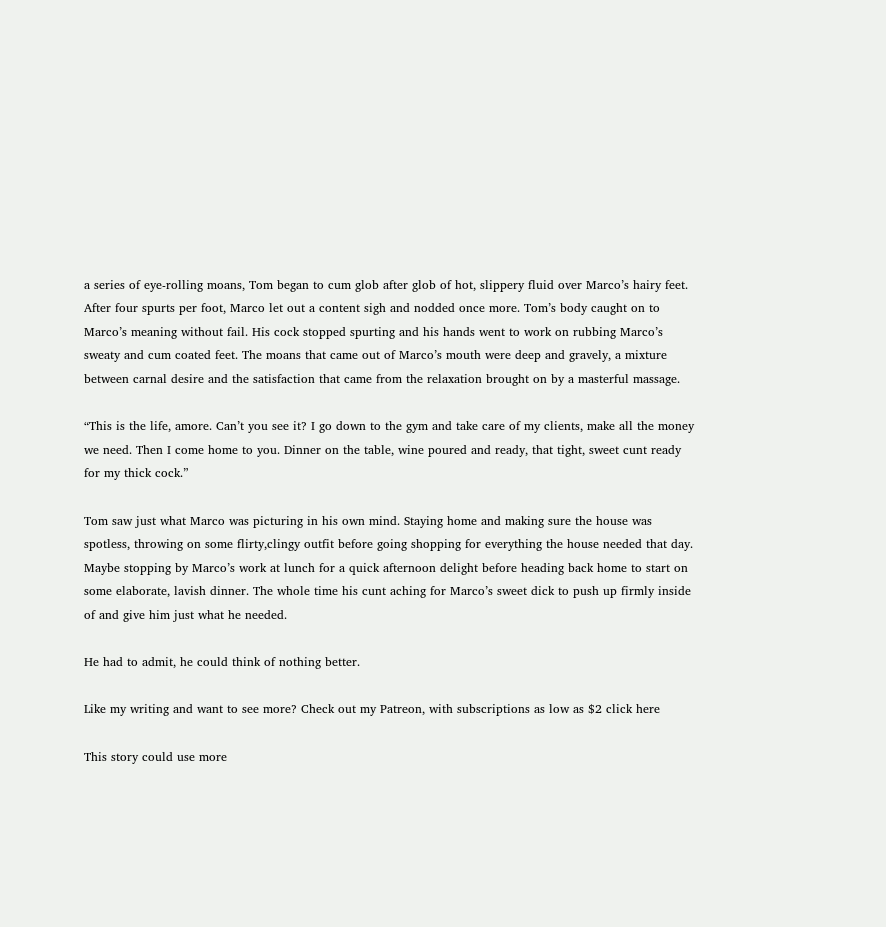a series of eye-rolling moans, Tom began to cum glob after glob of hot, slippery fluid over Marco’s hairy feet. After four spurts per foot, Marco let out a content sigh and nodded once more. Tom’s body caught on to Marco’s meaning without fail. His cock stopped spurting and his hands went to work on rubbing Marco’s sweaty and cum coated feet. The moans that came out of Marco’s mouth were deep and gravely, a mixture between carnal desire and the satisfaction that came from the relaxation brought on by a masterful massage.

“This is the life, amore. Can’t you see it? I go down to the gym and take care of my clients, make all the money we need. Then I come home to you. Dinner on the table, wine poured and ready, that tight, sweet cunt ready for my thick cock.”

Tom saw just what Marco was picturing in his own mind. Staying home and making sure the house was spotless, throwing on some flirty,clingy outfit before going shopping for everything the house needed that day. Maybe stopping by Marco’s work at lunch for a quick afternoon delight before heading back home to start on some elaborate, lavish dinner. The whole time his cunt aching for Marco’s sweet dick to push up firmly inside of and give him just what he needed.

He had to admit, he could think of nothing better.

Like my writing and want to see more? Check out my Patreon, with subscriptions as low as $2 click here

This story could use more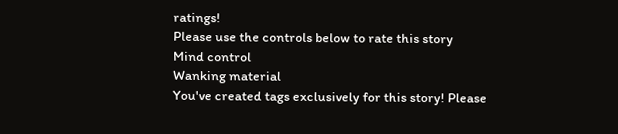ratings!
Please use the controls below to rate this story
Mind control
Wanking material
You've created tags exclusively for this story! Please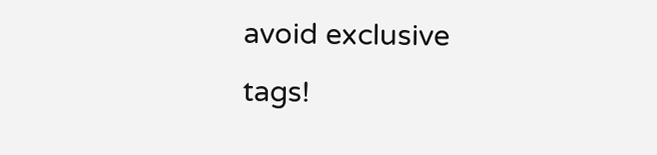avoid exclusive tags!